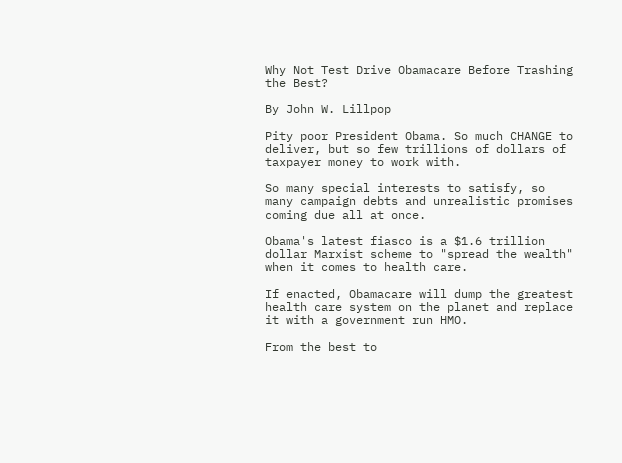Why Not Test Drive Obamacare Before Trashing the Best?

By John W. Lillpop

Pity poor President Obama. So much CHANGE to deliver, but so few trillions of dollars of taxpayer money to work with.

So many special interests to satisfy, so many campaign debts and unrealistic promises coming due all at once.

Obama's latest fiasco is a $1.6 trillion dollar Marxist scheme to "spread the wealth" when it comes to health care.

If enacted, Obamacare will dump the greatest health care system on the planet and replace it with a government run HMO.

From the best to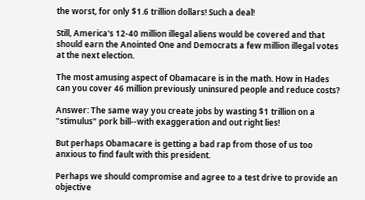the worst, for only $1.6 trillion dollars! Such a deal!

Still, America's 12-40 million illegal aliens would be covered and that should earn the Anointed One and Democrats a few million illegal votes at the next election.

The most amusing aspect of Obamacare is in the math. How in Hades can you cover 46 million previously uninsured people and reduce costs?

Answer: The same way you create jobs by wasting $1 trillion on a "stimulus" pork bill--with exaggeration and out right lies!

But perhaps Obamacare is getting a bad rap from those of us too anxious to find fault with this president.

Perhaps we should compromise and agree to a test drive to provide an objective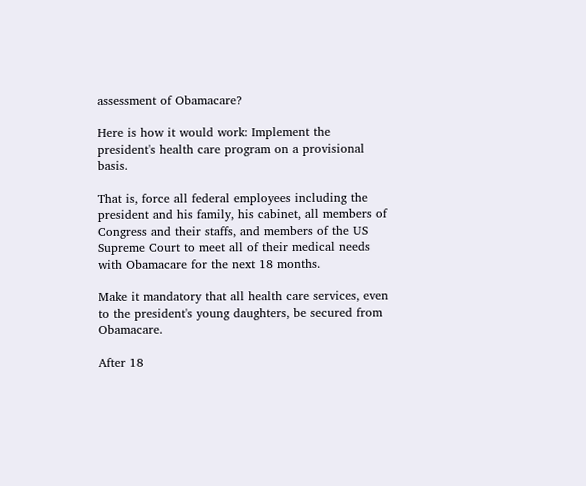assessment of Obamacare?

Here is how it would work: Implement the president's health care program on a provisional basis.

That is, force all federal employees including the president and his family, his cabinet, all members of Congress and their staffs, and members of the US Supreme Court to meet all of their medical needs with Obamacare for the next 18 months.

Make it mandatory that all health care services, even to the president's young daughters, be secured from Obamacare.

After 18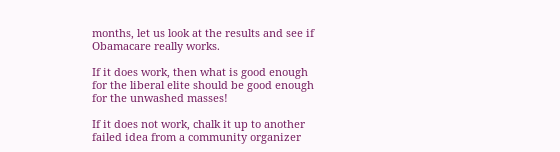months, let us look at the results and see if Obamacare really works.

If it does work, then what is good enough for the liberal elite should be good enough for the unwashed masses!

If it does not work, chalk it up to another failed idea from a community organizer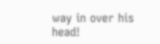way in over his head!